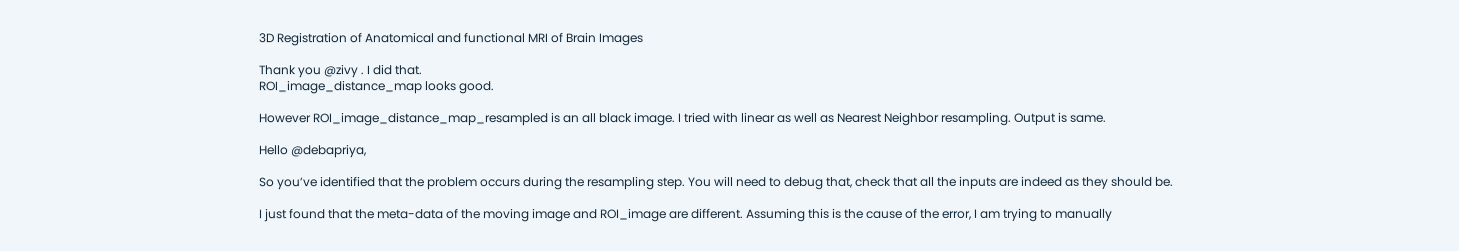3D Registration of Anatomical and functional MRI of Brain Images

Thank you @zivy . I did that.
ROI_image_distance_map looks good.

However ROI_image_distance_map_resampled is an all black image. I tried with linear as well as Nearest Neighbor resampling. Output is same.

Hello @debapriya,

So you’ve identified that the problem occurs during the resampling step. You will need to debug that, check that all the inputs are indeed as they should be.

I just found that the meta-data of the moving image and ROI_image are different. Assuming this is the cause of the error, I am trying to manually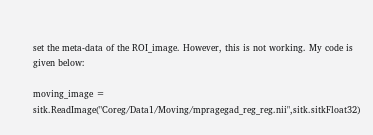set the meta-data of the ROI_image. However, this is not working. My code is given below:

moving_image = sitk.ReadImage("Coreg/Data1/Moving/mpragegad_reg_reg.nii",sitk.sitkFloat32)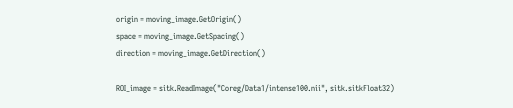origin = moving_image.GetOrigin()
space = moving_image.GetSpacing()
direction = moving_image.GetDirection()

ROI_image = sitk.ReadImage("Coreg/Data1/intense100.nii", sitk.sitkFloat32)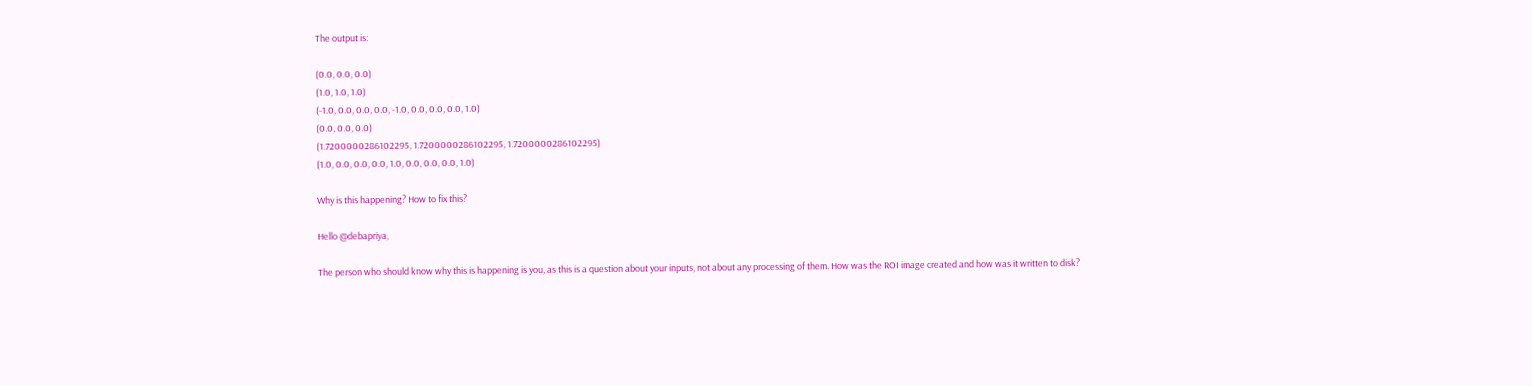The output is:

(0.0, 0.0, 0.0)
(1.0, 1.0, 1.0)
(-1.0, 0.0, 0.0, 0.0, -1.0, 0.0, 0.0, 0.0, 1.0)
(0.0, 0.0, 0.0)
(1.7200000286102295, 1.7200000286102295, 1.7200000286102295)
(1.0, 0.0, 0.0, 0.0, 1.0, 0.0, 0.0, 0.0, 1.0)

Why is this happening? How to fix this?

Hello @debapriya,

The person who should know why this is happening is you, as this is a question about your inputs, not about any processing of them. How was the ROI image created and how was it written to disk?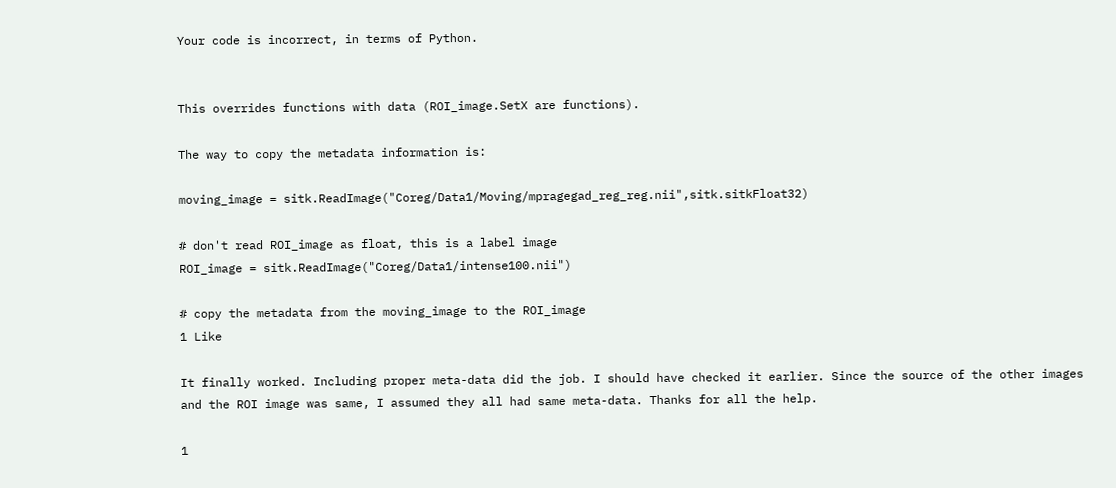Your code is incorrect, in terms of Python.


This overrides functions with data (ROI_image.SetX are functions).

The way to copy the metadata information is:

moving_image = sitk.ReadImage("Coreg/Data1/Moving/mpragegad_reg_reg.nii",sitk.sitkFloat32)

# don't read ROI_image as float, this is a label image
ROI_image = sitk.ReadImage("Coreg/Data1/intense100.nii")

# copy the metadata from the moving_image to the ROI_image
1 Like

It finally worked. Including proper meta-data did the job. I should have checked it earlier. Since the source of the other images and the ROI image was same, I assumed they all had same meta-data. Thanks for all the help.

1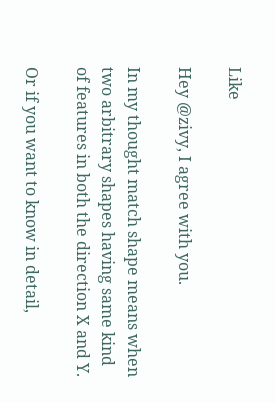Like

Hey @zivy, I agree with you.

In my thought match shape means when two arbitrary shapes having same kind of features in both the direction X and Y.

Or if you want to know in detail,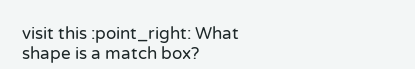visit this :point_right: What shape is a match box?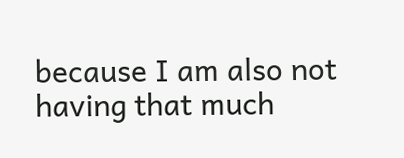because I am also not having that much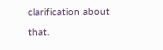clarification about that.